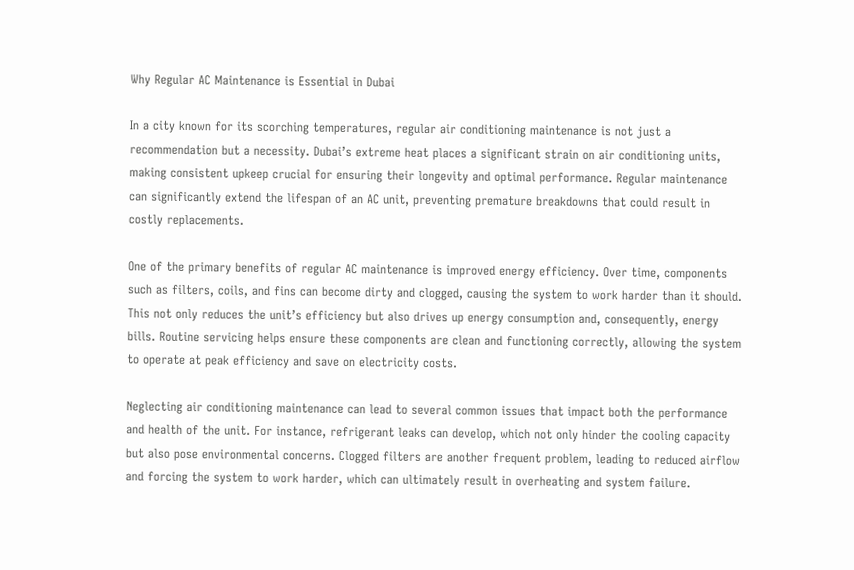Why Regular AC Maintenance is Essential in Dubai

In a city known for its scorching temperatures, regular air conditioning maintenance is not just a recommendation but a necessity. Dubai’s extreme heat places a significant strain on air conditioning units, making consistent upkeep crucial for ensuring their longevity and optimal performance. Regular maintenance can significantly extend the lifespan of an AC unit, preventing premature breakdowns that could result in costly replacements.

One of the primary benefits of regular AC maintenance is improved energy efficiency. Over time, components such as filters, coils, and fins can become dirty and clogged, causing the system to work harder than it should. This not only reduces the unit’s efficiency but also drives up energy consumption and, consequently, energy bills. Routine servicing helps ensure these components are clean and functioning correctly, allowing the system to operate at peak efficiency and save on electricity costs.

Neglecting air conditioning maintenance can lead to several common issues that impact both the performance and health of the unit. For instance, refrigerant leaks can develop, which not only hinder the cooling capacity but also pose environmental concerns. Clogged filters are another frequent problem, leading to reduced airflow and forcing the system to work harder, which can ultimately result in overheating and system failure.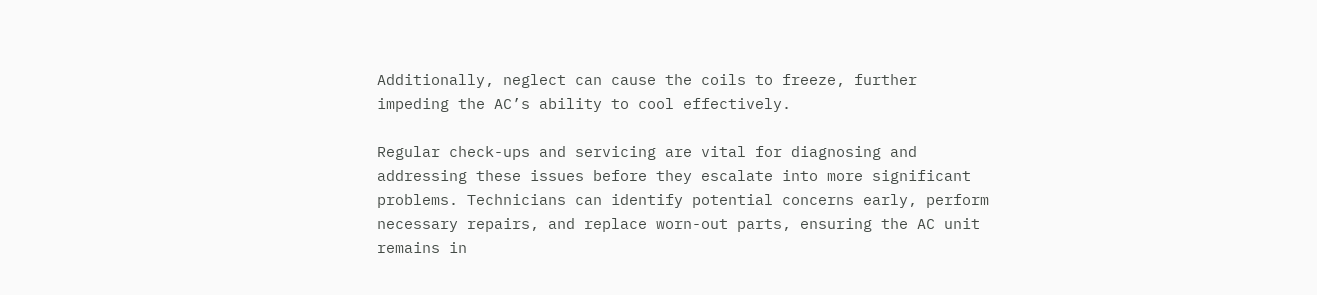Additionally, neglect can cause the coils to freeze, further impeding the AC’s ability to cool effectively.

Regular check-ups and servicing are vital for diagnosing and addressing these issues before they escalate into more significant problems. Technicians can identify potential concerns early, perform necessary repairs, and replace worn-out parts, ensuring the AC unit remains in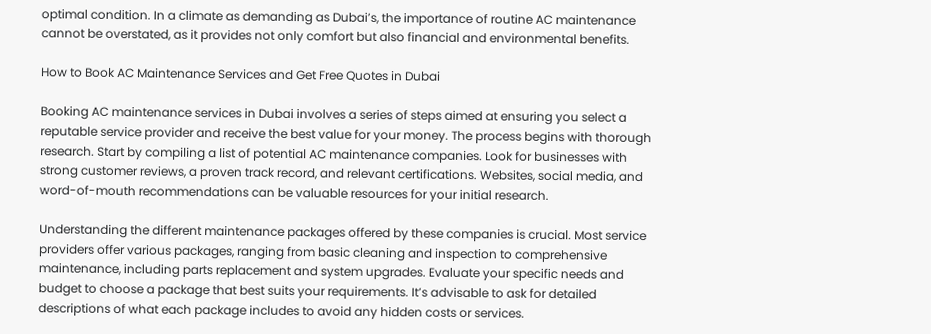optimal condition. In a climate as demanding as Dubai’s, the importance of routine AC maintenance cannot be overstated, as it provides not only comfort but also financial and environmental benefits.

How to Book AC Maintenance Services and Get Free Quotes in Dubai

Booking AC maintenance services in Dubai involves a series of steps aimed at ensuring you select a reputable service provider and receive the best value for your money. The process begins with thorough research. Start by compiling a list of potential AC maintenance companies. Look for businesses with strong customer reviews, a proven track record, and relevant certifications. Websites, social media, and word-of-mouth recommendations can be valuable resources for your initial research.

Understanding the different maintenance packages offered by these companies is crucial. Most service providers offer various packages, ranging from basic cleaning and inspection to comprehensive maintenance, including parts replacement and system upgrades. Evaluate your specific needs and budget to choose a package that best suits your requirements. It’s advisable to ask for detailed descriptions of what each package includes to avoid any hidden costs or services.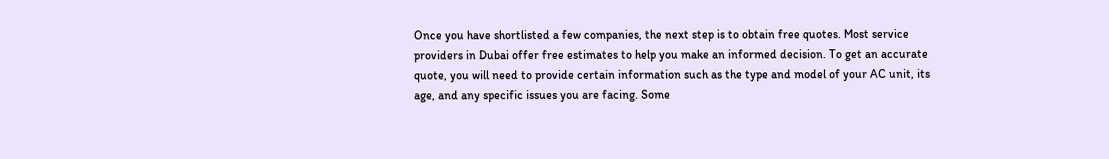Once you have shortlisted a few companies, the next step is to obtain free quotes. Most service providers in Dubai offer free estimates to help you make an informed decision. To get an accurate quote, you will need to provide certain information such as the type and model of your AC unit, its age, and any specific issues you are facing. Some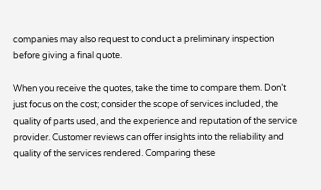companies may also request to conduct a preliminary inspection before giving a final quote.

When you receive the quotes, take the time to compare them. Don’t just focus on the cost; consider the scope of services included, the quality of parts used, and the experience and reputation of the service provider. Customer reviews can offer insights into the reliability and quality of the services rendered. Comparing these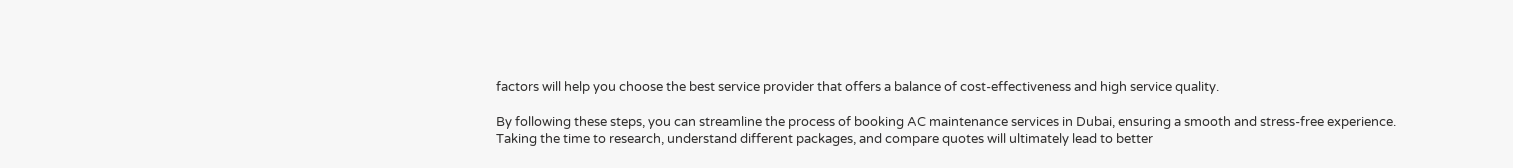factors will help you choose the best service provider that offers a balance of cost-effectiveness and high service quality.

By following these steps, you can streamline the process of booking AC maintenance services in Dubai, ensuring a smooth and stress-free experience. Taking the time to research, understand different packages, and compare quotes will ultimately lead to better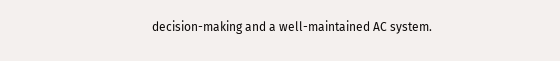decision-making and a well-maintained AC system.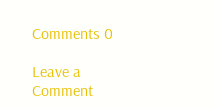Comments 0

Leave a Comment